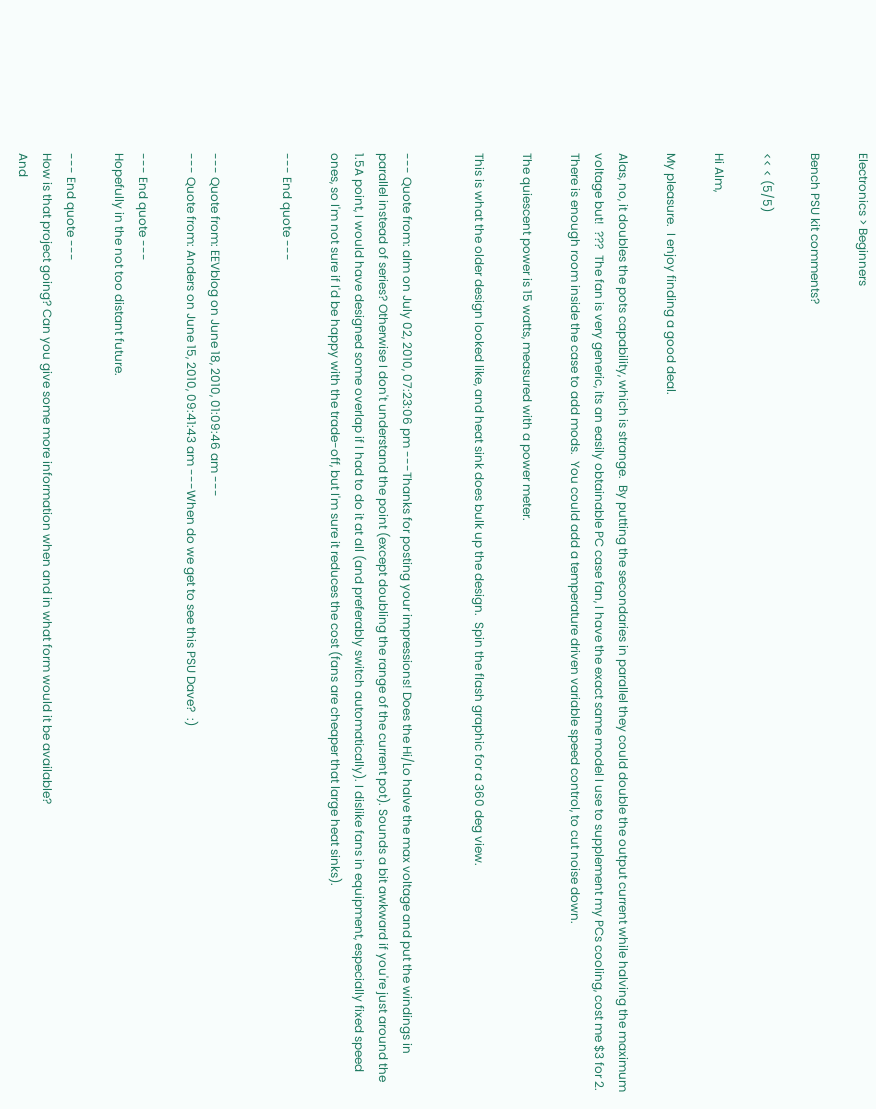Electronics > Beginners

Bench PSU kit comments?

<< < (5/5)

Hi Alm,

My pleasure.  I enjoy finding a good deal.

Alas, no, it doubles the pots capability, which is strange.  By putting the secondaries in parallel they could double the output current while halving the maximum voltage but!  ???  The fan is very generic, its an easily obtainable PC case fan, I have the exact same model I use to supplement my PCs cooling, cost me $3 for 2.  There is enough room inside the case to add mods.  You could add a temperature driven variable speed control, to cut noise down.

The quiescent power is 15 watts, measured with a power meter.

This is what the older design looked like, and heat sink does bulk up the design.  Spin the flash graphic for a 360 deg view.


--- Quote from: alm on July 02, 2010, 07:23:06 pm ---Thanks for posting your impressions! Does the Hi/Lo halve the max voltage and put the windings in parallel instead of series? Otherwise I don't understand the point (except doubling the range of the current pot). Sounds a bit awkward if you're just around the 1.5A point, I would have designed some overlap if I had to do it at all (and preferably switch automatically). I dislike fans in equipment, especially fixed speed ones, so I'm not sure if I'd be happy with the trade-off, but I'm sure it reduces the cost (fans are cheaper that large heat sinks).

--- End quote ---


--- Quote from: EEVblog on June 18, 2010, 01:09:46 am ---
--- Quote from: Anders on June 15, 2010, 09:41:43 am ---When do we get to see this PSU Dave?  :)

--- End quote ---
Hopefully in the not too distant future.

--- End quote ---
How is that project going? Can you give some more information when and in what form would it be available?
And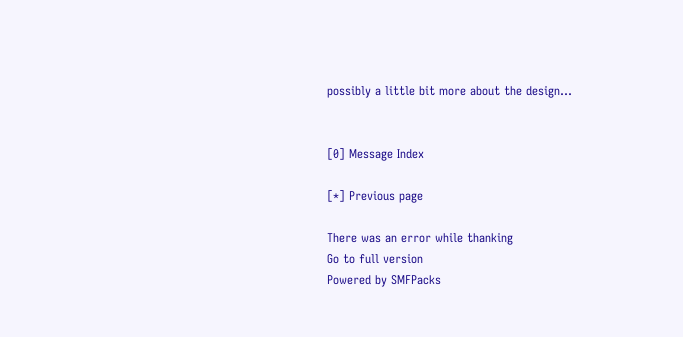possibly a little bit more about the design...


[0] Message Index

[*] Previous page

There was an error while thanking
Go to full version
Powered by SMFPacks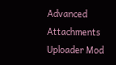Advanced Attachments Uploader Mod